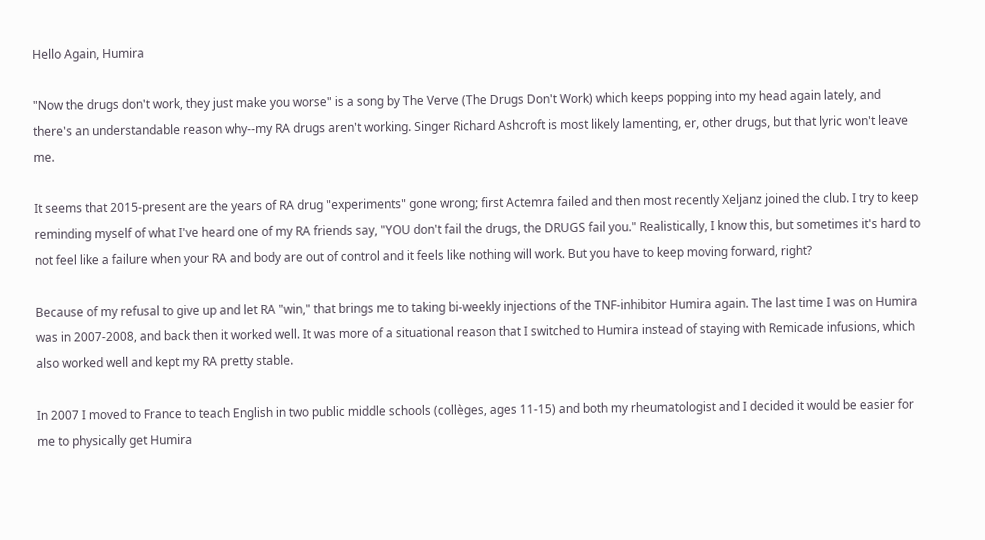Hello Again, Humira

"Now the drugs don't work, they just make you worse" is a song by The Verve (The Drugs Don't Work) which keeps popping into my head again lately, and there's an understandable reason why--my RA drugs aren't working. Singer Richard Ashcroft is most likely lamenting, er, other drugs, but that lyric won't leave me.

It seems that 2015-present are the years of RA drug "experiments" gone wrong; first Actemra failed and then most recently Xeljanz joined the club. I try to keep reminding myself of what I've heard one of my RA friends say, "YOU don't fail the drugs, the DRUGS fail you." Realistically, I know this, but sometimes it's hard to not feel like a failure when your RA and body are out of control and it feels like nothing will work. But you have to keep moving forward, right?

Because of my refusal to give up and let RA "win," that brings me to taking bi-weekly injections of the TNF-inhibitor Humira again. The last time I was on Humira was in 2007-2008, and back then it worked well. It was more of a situational reason that I switched to Humira instead of staying with Remicade infusions, which also worked well and kept my RA pretty stable.

In 2007 I moved to France to teach English in two public middle schools (collèges, ages 11-15) and both my rheumatologist and I decided it would be easier for me to physically get Humira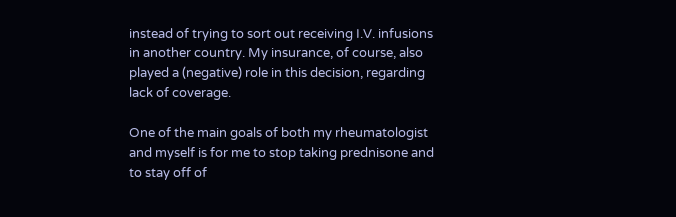instead of trying to sort out receiving I.V. infusions in another country. My insurance, of course, also played a (negative) role in this decision, regarding lack of coverage.

One of the main goals of both my rheumatologist and myself is for me to stop taking prednisone and to stay off of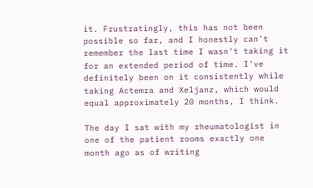it. Frustratingly, this has not been possible so far, and I honestly can't remember the last time I wasn't taking it for an extended period of time. I've definitely been on it consistently while taking Actemra and Xeljanz, which would equal approximately 20 months, I think.

The day I sat with my rheumatologist in one of the patient rooms exactly one month ago as of writing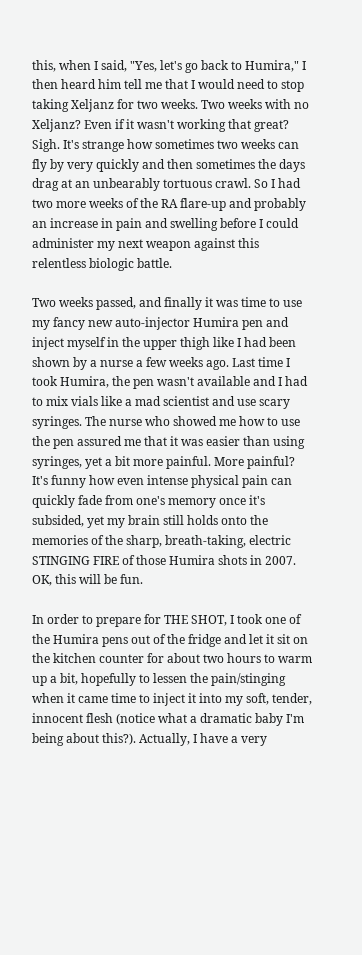this, when I said, "Yes, let's go back to Humira," I then heard him tell me that I would need to stop taking Xeljanz for two weeks. Two weeks with no Xeljanz? Even if it wasn't working that great? Sigh. It's strange how sometimes two weeks can fly by very quickly and then sometimes the days drag at an unbearably tortuous crawl. So I had two more weeks of the RA flare-up and probably an increase in pain and swelling before I could administer my next weapon against this relentless biologic battle.

Two weeks passed, and finally it was time to use my fancy new auto-injector Humira pen and inject myself in the upper thigh like I had been shown by a nurse a few weeks ago. Last time I took Humira, the pen wasn't available and I had to mix vials like a mad scientist and use scary syringes. The nurse who showed me how to use the pen assured me that it was easier than using syringes, yet a bit more painful. More painful? It's funny how even intense physical pain can quickly fade from one's memory once it's subsided, yet my brain still holds onto the memories of the sharp, breath-taking, electric STINGING FIRE of those Humira shots in 2007. OK, this will be fun.

In order to prepare for THE SHOT, I took one of the Humira pens out of the fridge and let it sit on the kitchen counter for about two hours to warm up a bit, hopefully to lessen the pain/stinging when it came time to inject it into my soft, tender, innocent flesh (notice what a dramatic baby I'm being about this?). Actually, I have a very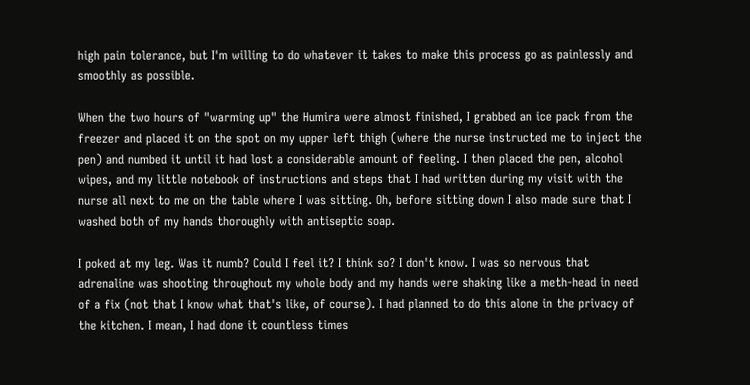high pain tolerance, but I'm willing to do whatever it takes to make this process go as painlessly and smoothly as possible.

When the two hours of "warming up" the Humira were almost finished, I grabbed an ice pack from the freezer and placed it on the spot on my upper left thigh (where the nurse instructed me to inject the pen) and numbed it until it had lost a considerable amount of feeling. I then placed the pen, alcohol wipes, and my little notebook of instructions and steps that I had written during my visit with the nurse all next to me on the table where I was sitting. Oh, before sitting down I also made sure that I washed both of my hands thoroughly with antiseptic soap.

I poked at my leg. Was it numb? Could I feel it? I think so? I don't know. I was so nervous that adrenaline was shooting throughout my whole body and my hands were shaking like a meth-head in need of a fix (not that I know what that's like, of course). I had planned to do this alone in the privacy of the kitchen. I mean, I had done it countless times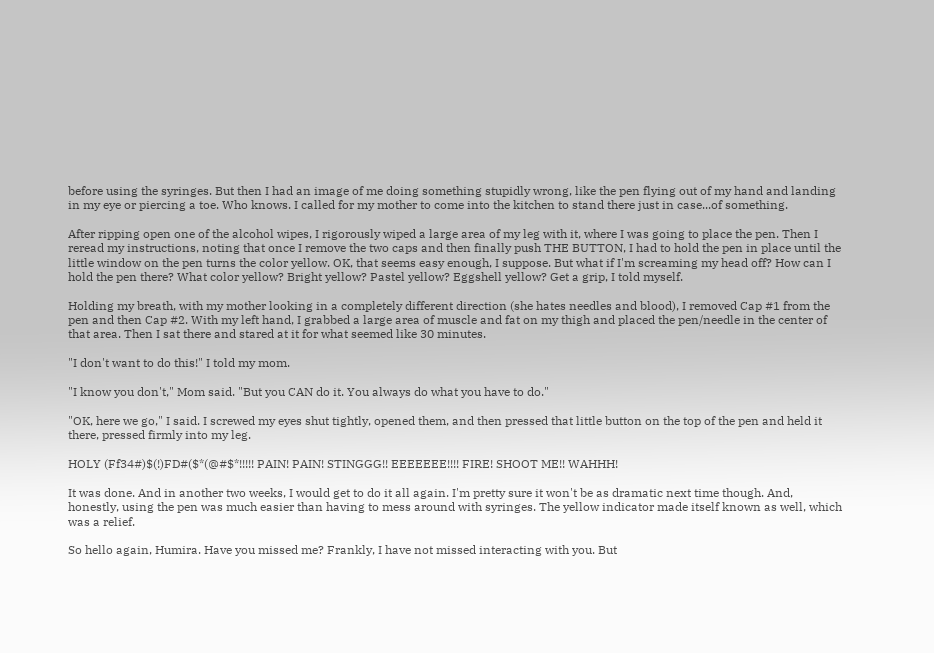before using the syringes. But then I had an image of me doing something stupidly wrong, like the pen flying out of my hand and landing in my eye or piercing a toe. Who knows. I called for my mother to come into the kitchen to stand there just in case...of something.

After ripping open one of the alcohol wipes, I rigorously wiped a large area of my leg with it, where I was going to place the pen. Then I reread my instructions, noting that once I remove the two caps and then finally push THE BUTTON, I had to hold the pen in place until the little window on the pen turns the color yellow. OK, that seems easy enough, I suppose. But what if I'm screaming my head off? How can I hold the pen there? What color yellow? Bright yellow? Pastel yellow? Eggshell yellow? Get a grip, I told myself.

Holding my breath, with my mother looking in a completely different direction (she hates needles and blood), I removed Cap #1 from the pen and then Cap #2. With my left hand, I grabbed a large area of muscle and fat on my thigh and placed the pen/needle in the center of that area. Then I sat there and stared at it for what seemed like 30 minutes.

"I don't want to do this!" I told my mom.

"I know you don't," Mom said. "But you CAN do it. You always do what you have to do."

"OK, here we go," I said. I screwed my eyes shut tightly, opened them, and then pressed that little button on the top of the pen and held it there, pressed firmly into my leg.

HOLY (Ff34#)$(!)FD#($*(@#$*!!!!! PAIN! PAIN! STINGGG!! EEEEEEE!!!! FIRE! SHOOT ME!! WAHHH!

It was done. And in another two weeks, I would get to do it all again. I'm pretty sure it won't be as dramatic next time though. And, honestly, using the pen was much easier than having to mess around with syringes. The yellow indicator made itself known as well, which was a relief.

So hello again, Humira. Have you missed me? Frankly, I have not missed interacting with you. But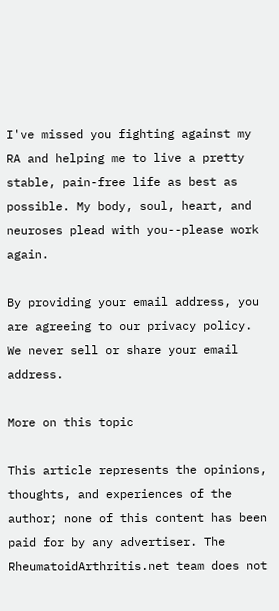I've missed you fighting against my RA and helping me to live a pretty stable, pain-free life as best as possible. My body, soul, heart, and neuroses plead with you--please work again.

By providing your email address, you are agreeing to our privacy policy. We never sell or share your email address.

More on this topic

This article represents the opinions, thoughts, and experiences of the author; none of this content has been paid for by any advertiser. The RheumatoidArthritis.net team does not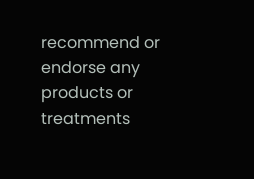recommend or endorse any products or treatments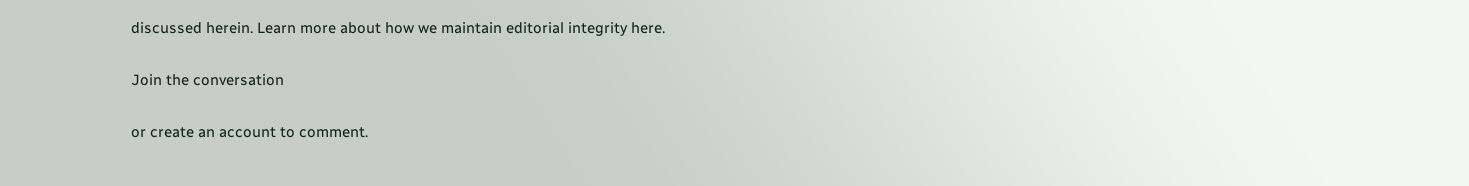discussed herein. Learn more about how we maintain editorial integrity here.

Join the conversation

or create an account to comment.